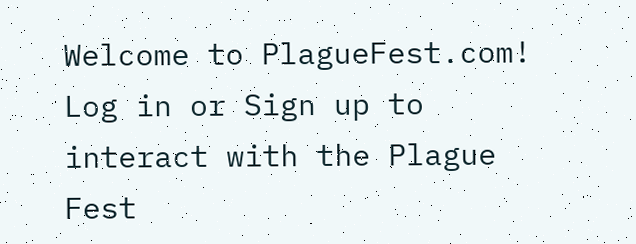Welcome to PlagueFest.com! Log in or Sign up to interact with the Plague Fest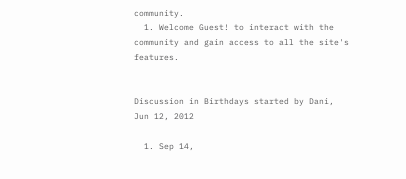community.
  1. Welcome Guest! to interact with the community and gain access to all the site's features.


Discussion in Birthdays started by Dani, Jun 12, 2012

  1. Sep 14,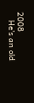2008
    He's an old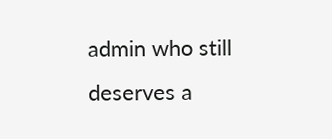admin who still deserves a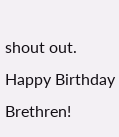shout out. Happy Birthday Brethren!